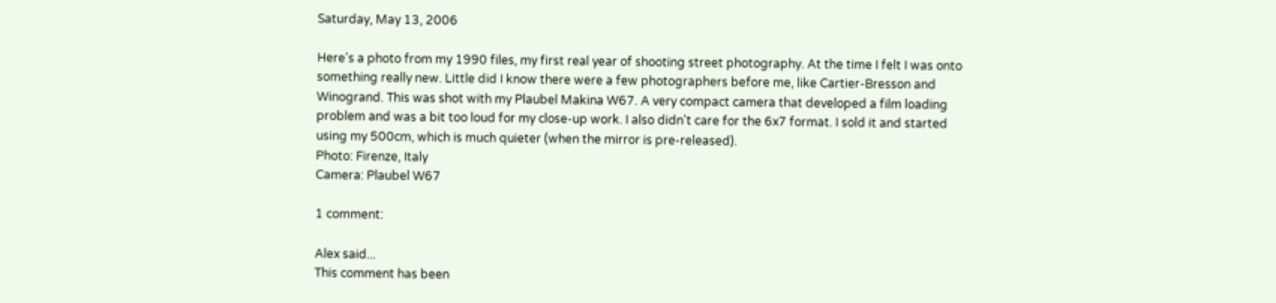Saturday, May 13, 2006

Here's a photo from my 1990 files, my first real year of shooting street photography. At the time I felt I was onto something really new. Little did I know there were a few photographers before me, like Cartier-Bresson and Winogrand. This was shot with my Plaubel Makina W67. A very compact camera that developed a film loading problem and was a bit too loud for my close-up work. I also didn't care for the 6x7 format. I sold it and started using my 500cm, which is much quieter (when the mirror is pre-released).
Photo: Firenze, Italy
Camera: Plaubel W67

1 comment:

Alex said...
This comment has been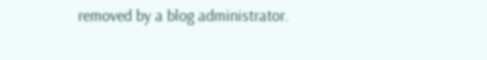removed by a blog administrator.